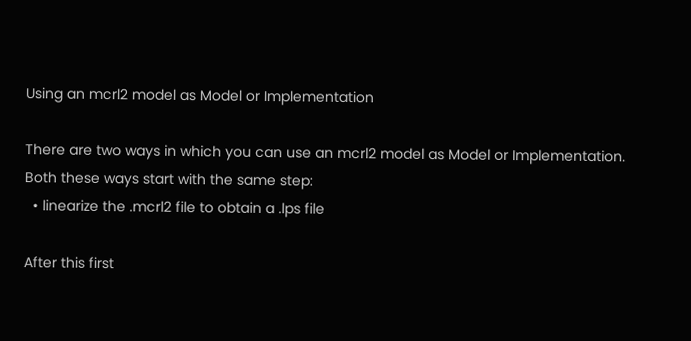Using an mcrl2 model as Model or Implementation

There are two ways in which you can use an mcrl2 model as Model or Implementation.
Both these ways start with the same step:
  • linearize the .mcrl2 file to obtain a .lps file

After this first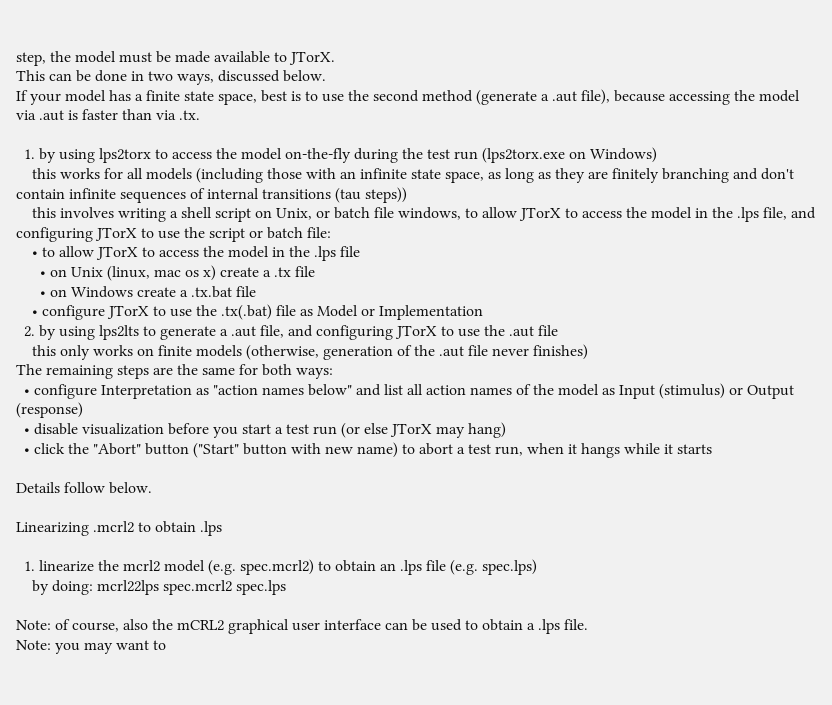step, the model must be made available to JTorX.
This can be done in two ways, discussed below.
If your model has a finite state space, best is to use the second method (generate a .aut file), because accessing the model via .aut is faster than via .tx.

  1. by using lps2torx to access the model on-the-fly during the test run (lps2torx.exe on Windows)
    this works for all models (including those with an infinite state space, as long as they are finitely branching and don't contain infinite sequences of internal transitions (tau steps))
    this involves writing a shell script on Unix, or batch file windows, to allow JTorX to access the model in the .lps file, and configuring JTorX to use the script or batch file:
    • to allow JTorX to access the model in the .lps file
      • on Unix (linux, mac os x) create a .tx file
      • on Windows create a .tx.bat file
    • configure JTorX to use the .tx(.bat) file as Model or Implementation
  2. by using lps2lts to generate a .aut file, and configuring JTorX to use the .aut file
    this only works on finite models (otherwise, generation of the .aut file never finishes)
The remaining steps are the same for both ways:
  • configure Interpretation as "action names below" and list all action names of the model as Input (stimulus) or Output (response)
  • disable visualization before you start a test run (or else JTorX may hang)
  • click the "Abort" button ("Start" button with new name) to abort a test run, when it hangs while it starts

Details follow below.

Linearizing .mcrl2 to obtain .lps

  1. linearize the mcrl2 model (e.g. spec.mcrl2) to obtain an .lps file (e.g. spec.lps)
    by doing: mcrl22lps spec.mcrl2 spec.lps

Note: of course, also the mCRL2 graphical user interface can be used to obtain a .lps file.
Note: you may want to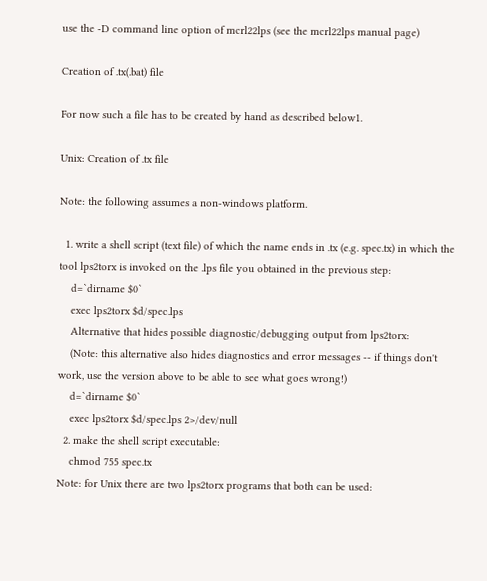use the -D command line option of mcrl22lps (see the mcrl22lps manual page)

Creation of .tx(.bat) file

For now such a file has to be created by hand as described below1.

Unix: Creation of .tx file

Note: the following assumes a non-windows platform.

  1. write a shell script (text file) of which the name ends in .tx (e.g. spec.tx) in which the tool lps2torx is invoked on the .lps file you obtained in the previous step:
    d=`dirname $0`
    exec lps2torx $d/spec.lps
    Alternative that hides possible diagnostic/debugging output from lps2torx:
    (Note: this alternative also hides diagnostics and error messages -- if things don't work, use the version above to be able to see what goes wrong!)
    d=`dirname $0`
    exec lps2torx $d/spec.lps 2>/dev/null
  2. make the shell script executable:
    chmod 755 spec.tx
Note: for Unix there are two lps2torx programs that both can be used: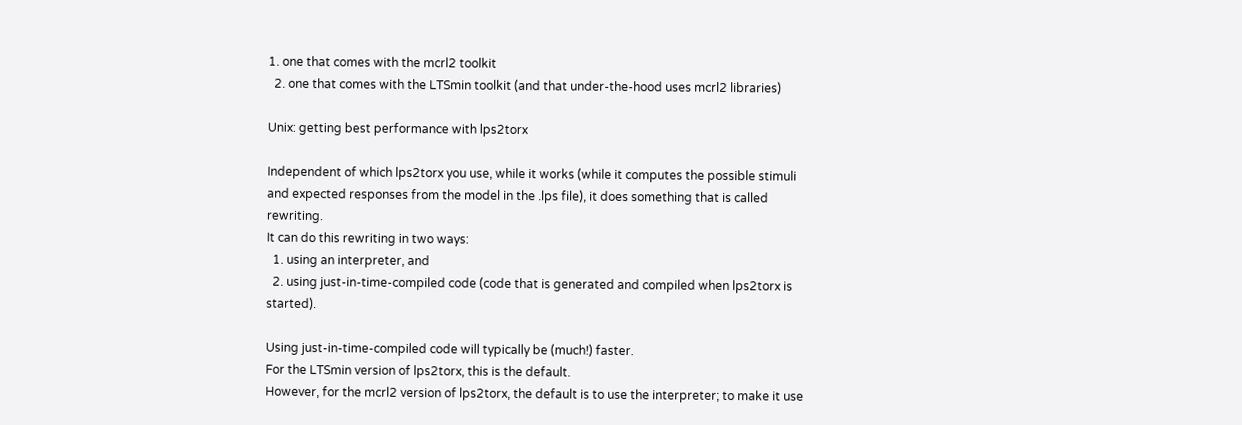1. one that comes with the mcrl2 toolkit
  2. one that comes with the LTSmin toolkit (and that under-the-hood uses mcrl2 libraries)

Unix: getting best performance with lps2torx

Independent of which lps2torx you use, while it works (while it computes the possible stimuli and expected responses from the model in the .lps file), it does something that is called rewriting.
It can do this rewriting in two ways:
  1. using an interpreter, and
  2. using just-in-time-compiled code (code that is generated and compiled when lps2torx is started).

Using just-in-time-compiled code will typically be (much!) faster.
For the LTSmin version of lps2torx, this is the default.
However, for the mcrl2 version of lps2torx, the default is to use the interpreter; to make it use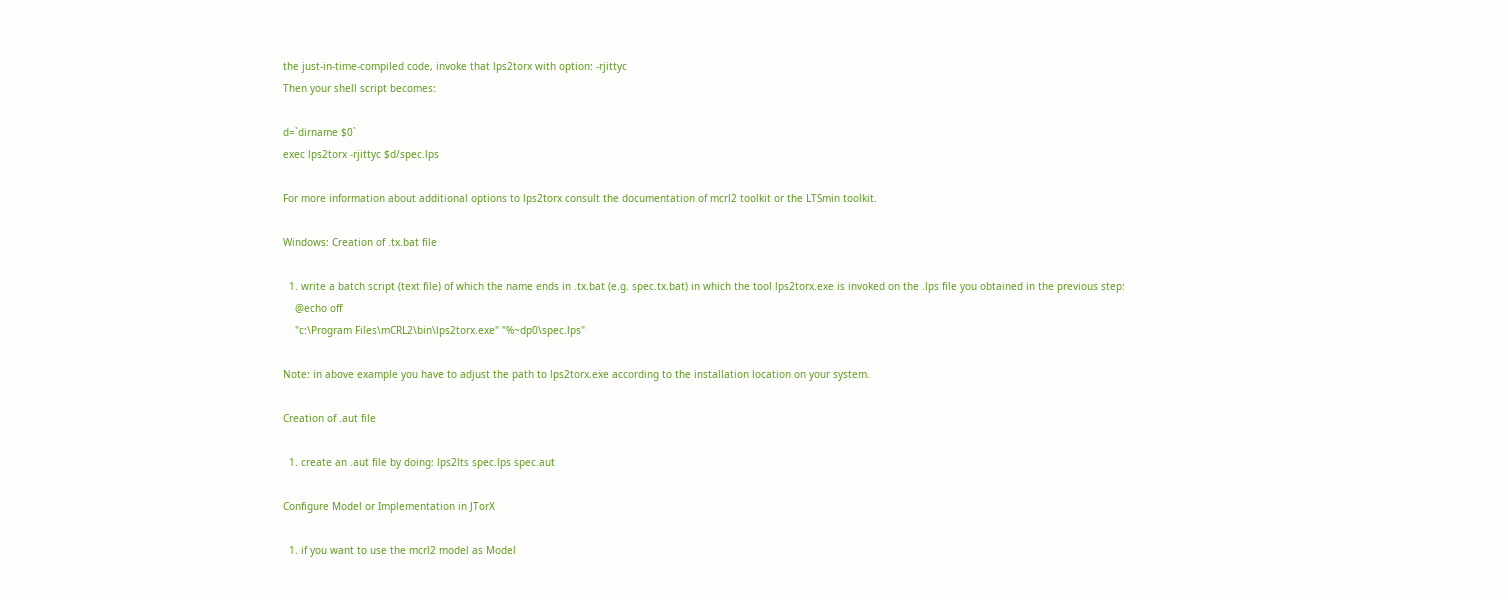the just-in-time-compiled code, invoke that lps2torx with option: -rjittyc
Then your shell script becomes:

d=`dirname $0`
exec lps2torx -rjittyc $d/spec.lps

For more information about additional options to lps2torx consult the documentation of mcrl2 toolkit or the LTSmin toolkit.

Windows: Creation of .tx.bat file

  1. write a batch script (text file) of which the name ends in .tx.bat (e.g. spec.tx.bat) in which the tool lps2torx.exe is invoked on the .lps file you obtained in the previous step:
    @echo off
    "c:\Program Files\mCRL2\bin\lps2torx.exe" "%~dp0\spec.lps"

Note: in above example you have to adjust the path to lps2torx.exe according to the installation location on your system.

Creation of .aut file

  1. create an .aut file by doing: lps2lts spec.lps spec.aut

Configure Model or Implementation in JTorX

  1. if you want to use the mcrl2 model as Model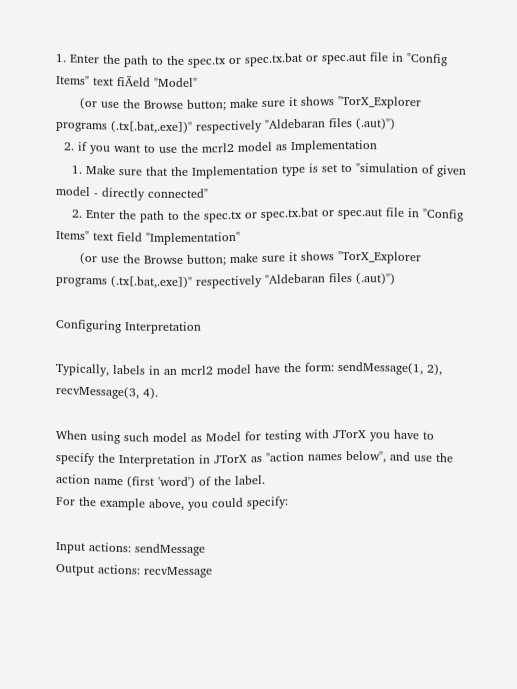1. Enter the path to the spec.tx or spec.tx.bat or spec.aut file in "Config Items" text fiĀeld "Model"
      (or use the Browse button; make sure it shows "TorX_Explorer programs (.tx[.bat,.exe])" respectively "Aldebaran files (.aut)")
  2. if you want to use the mcrl2 model as Implementation
    1. Make sure that the Implementation type is set to "simulation of given model - directly connected"
    2. Enter the path to the spec.tx or spec.tx.bat or spec.aut file in "Config Items" text field "Implementation"
      (or use the Browse button; make sure it shows "TorX_Explorer programs (.tx[.bat,.exe])" respectively "Aldebaran files (.aut)")

Configuring Interpretation

Typically, labels in an mcrl2 model have the form: sendMessage(1, 2), recvMessage(3, 4).

When using such model as Model for testing with JTorX you have to specify the Interpretation in JTorX as "action names below", and use the action name (first 'word') of the label.
For the example above, you could specify:

Input actions: sendMessage
Output actions: recvMessage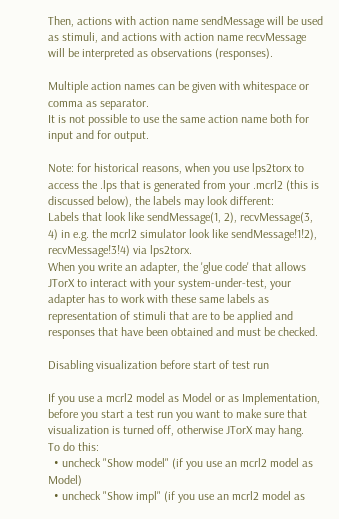Then, actions with action name sendMessage will be used as stimuli, and actions with action name recvMessage will be interpreted as observations (responses).

Multiple action names can be given with whitespace or comma as separator.
It is not possible to use the same action name both for input and for output.

Note: for historical reasons, when you use lps2torx to access the .lps that is generated from your .mcrl2 (this is discussed below), the labels may look different:
Labels that look like sendMessage(1, 2), recvMessage(3, 4) in e.g. the mcrl2 simulator look like sendMessage!1!2), recvMessage!3!4) via lps2torx.
When you write an adapter, the 'glue code' that allows JTorX to interact with your system-under-test, your adapter has to work with these same labels as representation of stimuli that are to be applied and responses that have been obtained and must be checked.

Disabling visualization before start of test run

If you use a mcrl2 model as Model or as Implementation, before you start a test run you want to make sure that visualization is turned off, otherwise JTorX may hang.
To do this:
  • uncheck "Show model" (if you use an mcrl2 model as Model)
  • uncheck "Show impl" (if you use an mcrl2 model as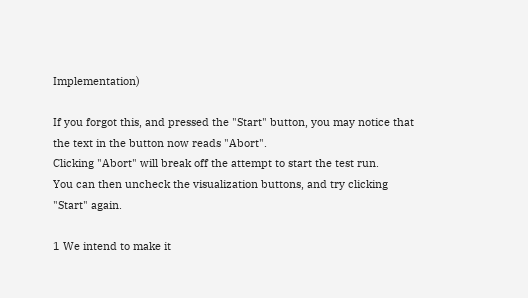Implementation)

If you forgot this, and pressed the "Start" button, you may notice that the text in the button now reads "Abort".
Clicking "Abort" will break off the attempt to start the test run.
You can then uncheck the visualization buttons, and try clicking "Start" again.

1 We intend to make it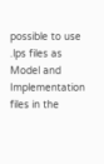possible to use .lps files as Model and Implementation files in the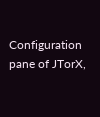Configuration pane of JTorX,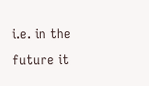i.e. in the future it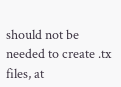should not be needed to create .tx files, at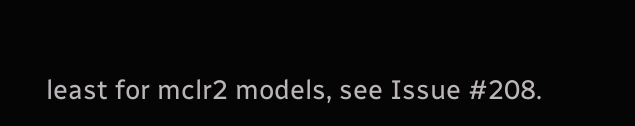least for mclr2 models, see Issue #208.